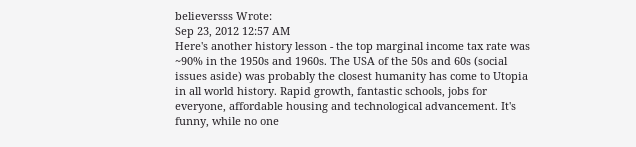believersss Wrote:
Sep 23, 2012 12:57 AM
Here's another history lesson - the top marginal income tax rate was ~90% in the 1950s and 1960s. The USA of the 50s and 60s (social issues aside) was probably the closest humanity has come to Utopia in all world history. Rapid growth, fantastic schools, jobs for everyone, affordable housing and technological advancement. It's funny, while no one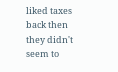liked taxes back then they didn't seem to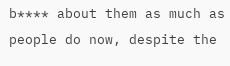b**** about them as much as people do now, despite the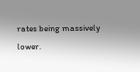rates being massively lower.